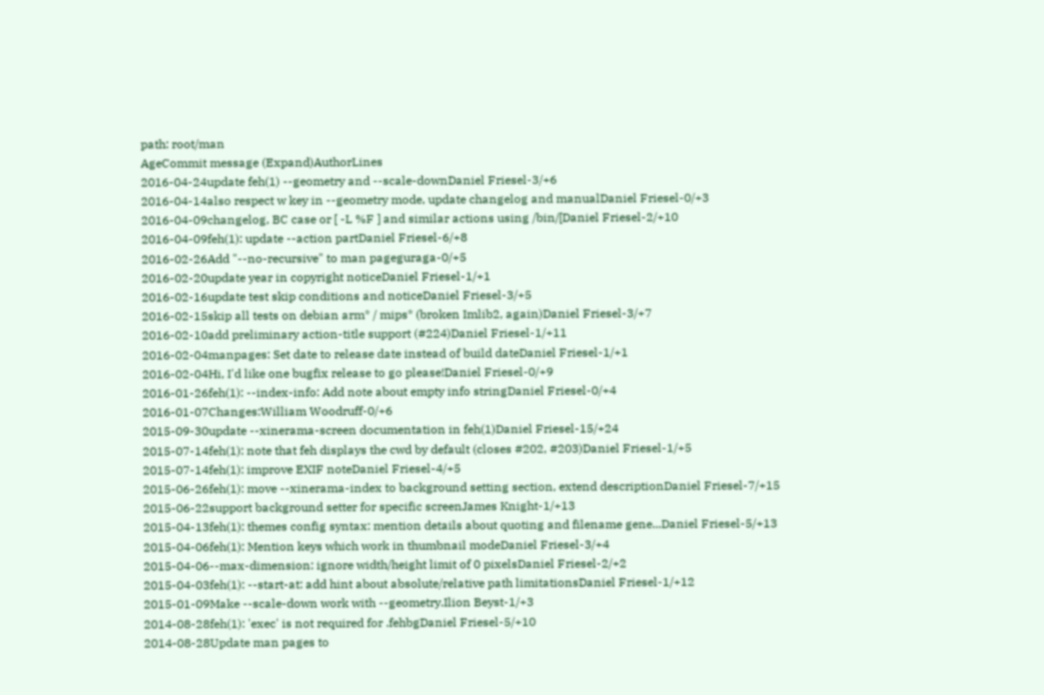path: root/man
AgeCommit message (Expand)AuthorLines
2016-04-24update feh(1) --geometry and --scale-downDaniel Friesel-3/+6
2016-04-14also respect w key in --geometry mode, update changelog and manualDaniel Friesel-0/+3
2016-04-09changelog, BC case or [ -L %F ] and similar actions using /bin/[Daniel Friesel-2/+10
2016-04-09feh(1): update --action partDaniel Friesel-6/+8
2016-02-26Add "--no-recursive" to man pageguraga-0/+5
2016-02-20update year in copyright noticeDaniel Friesel-1/+1
2016-02-16update test skip conditions and noticeDaniel Friesel-3/+5
2016-02-15skip all tests on debian arm* / mips* (broken Imlib2, again)Daniel Friesel-3/+7
2016-02-10add preliminary action-title support (#224)Daniel Friesel-1/+11
2016-02-04manpages: Set date to release date instead of build dateDaniel Friesel-1/+1
2016-02-04Hi, I'd like one bugfix release to go please!Daniel Friesel-0/+9
2016-01-26feh(1): --index-info: Add note about empty info stringDaniel Friesel-0/+4
2016-01-07Changes:William Woodruff-0/+6
2015-09-30update --xinerama-screen documentation in feh(1)Daniel Friesel-15/+24
2015-07-14feh(1): note that feh displays the cwd by default (closes #202, #203)Daniel Friesel-1/+5
2015-07-14feh(1): improve EXIF noteDaniel Friesel-4/+5
2015-06-26feh(1): move --xinerama-index to background setting section, extend descriptionDaniel Friesel-7/+15
2015-06-22support background setter for specific screenJames Knight-1/+13
2015-04-13feh(1): themes config syntax: mention details about quoting and filename gene...Daniel Friesel-5/+13
2015-04-06feh(1): Mention keys which work in thumbnail modeDaniel Friesel-3/+4
2015-04-06--max-dimension: ignore width/height limit of 0 pixelsDaniel Friesel-2/+2
2015-04-03feh(1): --start-at: add hint about absolute/relative path limitationsDaniel Friesel-1/+12
2015-01-09Make --scale-down work with --geometry.Ilion Beyst-1/+3
2014-08-28feh(1): 'exec' is not required for .fehbgDaniel Friesel-5/+10
2014-08-28Update man pages to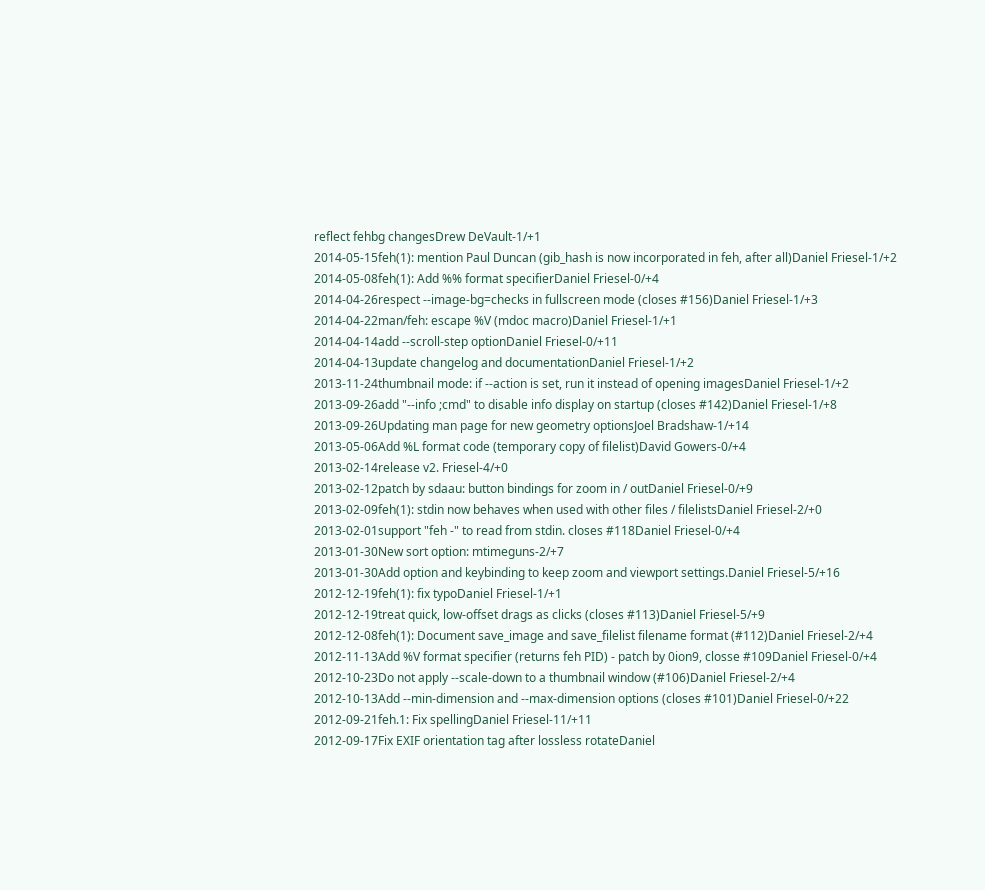reflect fehbg changesDrew DeVault-1/+1
2014-05-15feh(1): mention Paul Duncan (gib_hash is now incorporated in feh, after all)Daniel Friesel-1/+2
2014-05-08feh(1): Add %% format specifierDaniel Friesel-0/+4
2014-04-26respect --image-bg=checks in fullscreen mode (closes #156)Daniel Friesel-1/+3
2014-04-22man/feh: escape %V (mdoc macro)Daniel Friesel-1/+1
2014-04-14add --scroll-step optionDaniel Friesel-0/+11
2014-04-13update changelog and documentationDaniel Friesel-1/+2
2013-11-24thumbnail mode: if --action is set, run it instead of opening imagesDaniel Friesel-1/+2
2013-09-26add "--info ;cmd" to disable info display on startup (closes #142)Daniel Friesel-1/+8
2013-09-26Updating man page for new geometry optionsJoel Bradshaw-1/+14
2013-05-06Add %L format code (temporary copy of filelist)David Gowers-0/+4
2013-02-14release v2. Friesel-4/+0
2013-02-12patch by sdaau: button bindings for zoom in / outDaniel Friesel-0/+9
2013-02-09feh(1): stdin now behaves when used with other files / filelistsDaniel Friesel-2/+0
2013-02-01support "feh -" to read from stdin. closes #118Daniel Friesel-0/+4
2013-01-30New sort option: mtimeguns-2/+7
2013-01-30Add option and keybinding to keep zoom and viewport settings.Daniel Friesel-5/+16
2012-12-19feh(1): fix typoDaniel Friesel-1/+1
2012-12-19treat quick, low-offset drags as clicks (closes #113)Daniel Friesel-5/+9
2012-12-08feh(1): Document save_image and save_filelist filename format (#112)Daniel Friesel-2/+4
2012-11-13Add %V format specifier (returns feh PID) - patch by 0ion9, closse #109Daniel Friesel-0/+4
2012-10-23Do not apply --scale-down to a thumbnail window (#106)Daniel Friesel-2/+4
2012-10-13Add --min-dimension and --max-dimension options (closes #101)Daniel Friesel-0/+22
2012-09-21feh.1: Fix spellingDaniel Friesel-11/+11
2012-09-17Fix EXIF orientation tag after lossless rotateDaniel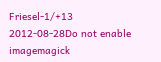Friesel-1/+13
2012-08-28Do not enable imagemagick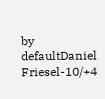by defaultDaniel Friesel-10/+4